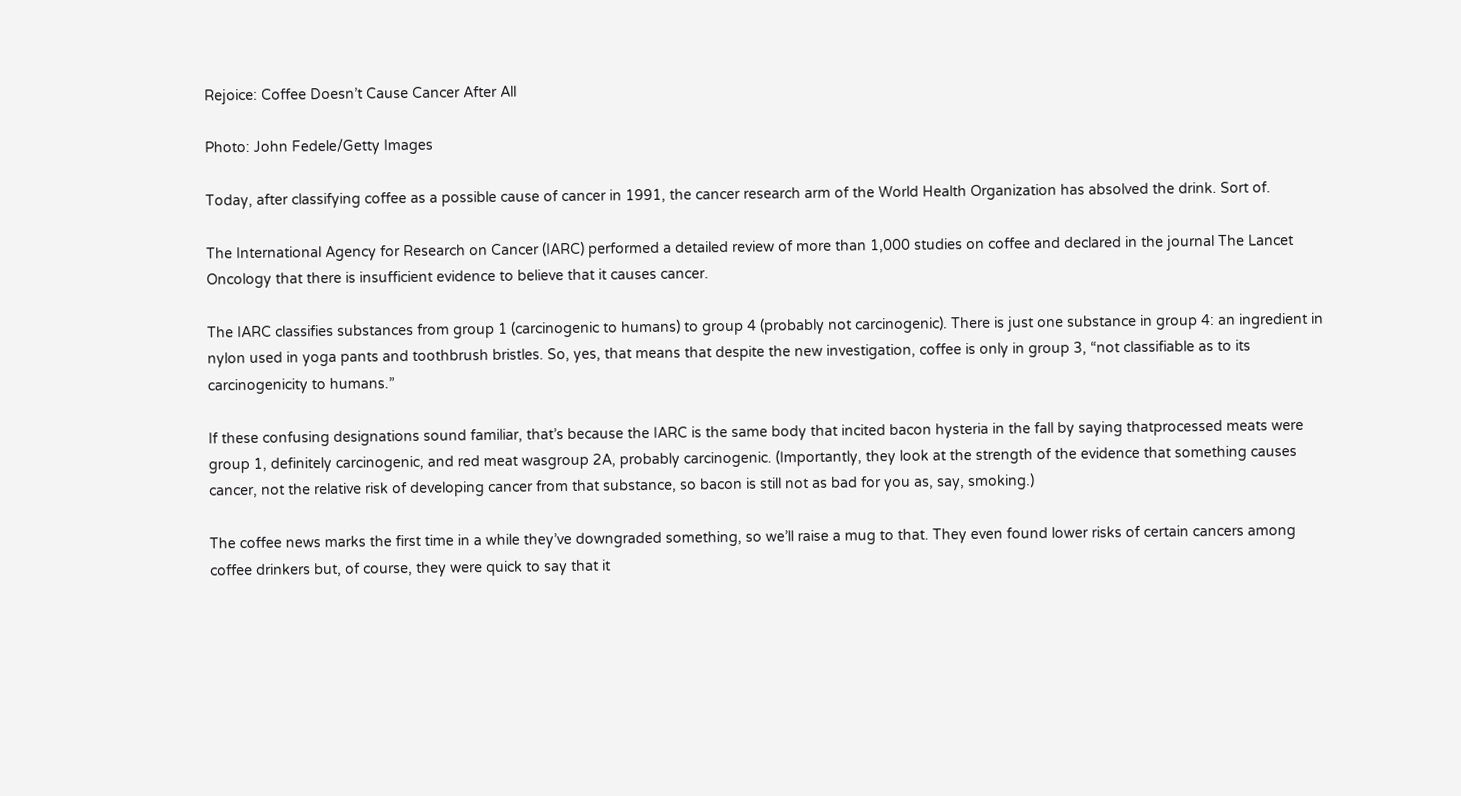Rejoice: Coffee Doesn’t Cause Cancer After All

Photo: John Fedele/Getty Images

Today, after classifying coffee as a possible cause of cancer in 1991, the cancer research arm of the World Health Organization has absolved the drink. Sort of.

The International Agency for Research on Cancer (IARC) performed a detailed review of more than 1,000 studies on coffee and declared in the journal The Lancet Oncology that there is insufficient evidence to believe that it causes cancer.

The IARC classifies substances from group 1 (carcinogenic to humans) to group 4 (probably not carcinogenic). There is just one substance in group 4: an ingredient in nylon used in yoga pants and toothbrush bristles. So, yes, that means that despite the new investigation, coffee is only in group 3, “not classifiable as to its carcinogenicity to humans.”

If these confusing designations sound familiar, that’s because the IARC is the same body that incited bacon hysteria in the fall by saying thatprocessed meats were group 1, definitely carcinogenic, and red meat wasgroup 2A, probably carcinogenic. (Importantly, they look at the strength of the evidence that something causes cancer, not the relative risk of developing cancer from that substance, so bacon is still not as bad for you as, say, smoking.)

The coffee news marks the first time in a while they’ve downgraded something, so we’ll raise a mug to that. They even found lower risks of certain cancers among coffee drinkers but, of course, they were quick to say that it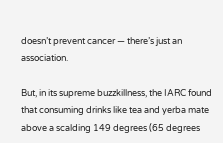doesn’t prevent cancer — there’s just an association.

But, in its supreme buzzkillness, the IARC found that consuming drinks like tea and yerba mate above a scalding 149 degrees (65 degrees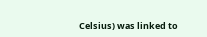Celsius) was linked to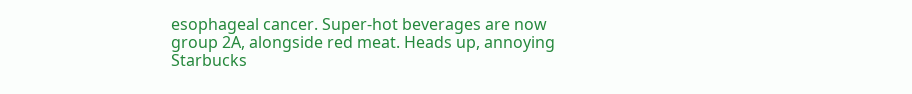esophageal cancer. Super-hot beverages are now group 2A, alongside red meat. Heads up, annoying Starbucks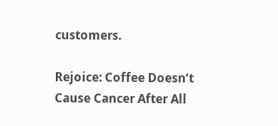customers.

Rejoice: Coffee Doesn’t Cause Cancer After All